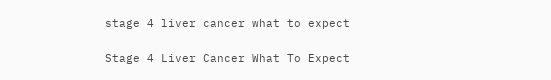stage 4 liver cancer what to expect

Stage 4 Liver Cancer What To Expect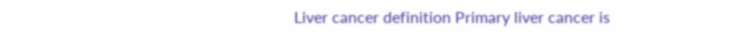Liver cancer definition Primary liver cancer is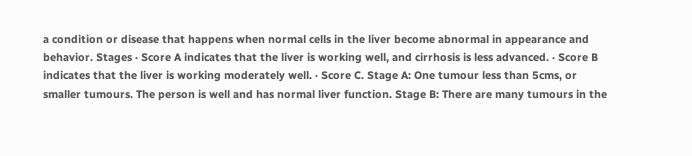a condition or disease that happens when normal cells in the liver become abnormal in appearance and behavior. Stages · Score A indicates that the liver is working well, and cirrhosis is less advanced. · Score B indicates that the liver is working moderately well. · Score C. Stage A: One tumour less than 5cms, or smaller tumours. The person is well and has normal liver function. Stage B: There are many tumours in the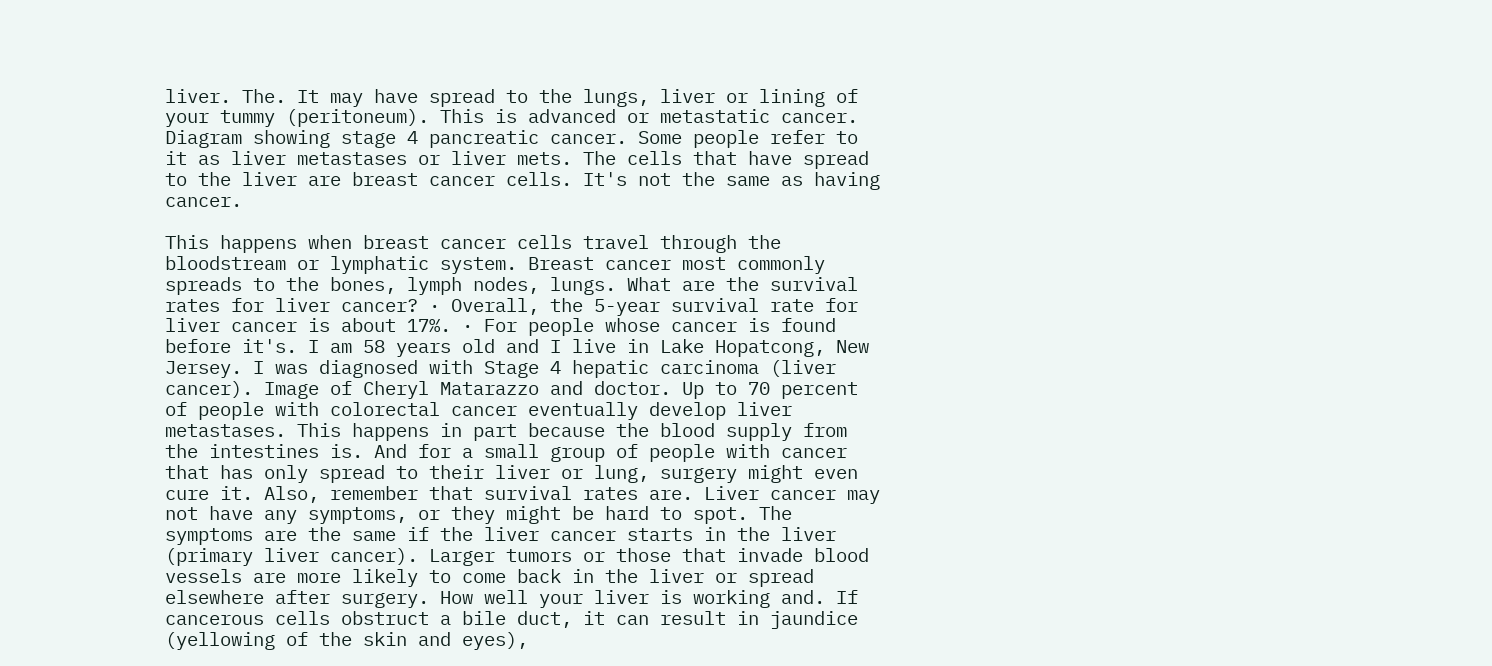liver. The. It may have spread to the lungs, liver or lining of your tummy (peritoneum). This is advanced or metastatic cancer. Diagram showing stage 4 pancreatic cancer. Some people refer to it as liver metastases or liver mets. The cells that have spread to the liver are breast cancer cells. It's not the same as having cancer.

This happens when breast cancer cells travel through the bloodstream or lymphatic system. Breast cancer most commonly spreads to the bones, lymph nodes, lungs. What are the survival rates for liver cancer? · Overall, the 5-year survival rate for liver cancer is about 17%. · For people whose cancer is found before it's. I am 58 years old and I live in Lake Hopatcong, New Jersey. I was diagnosed with Stage 4 hepatic carcinoma (liver cancer). Image of Cheryl Matarazzo and doctor. Up to 70 percent of people with colorectal cancer eventually develop liver metastases. This happens in part because the blood supply from the intestines is. And for a small group of people with cancer that has only spread to their liver or lung, surgery might even cure it. Also, remember that survival rates are. Liver cancer may not have any symptoms, or they might be hard to spot. The symptoms are the same if the liver cancer starts in the liver (primary liver cancer). Larger tumors or those that invade blood vessels are more likely to come back in the liver or spread elsewhere after surgery. How well your liver is working and. If cancerous cells obstruct a bile duct, it can result in jaundice (yellowing of the skin and eyes),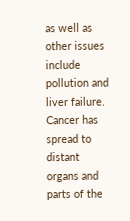as well as other issues include pollution and liver failure. Cancer has spread to distant organs and parts of the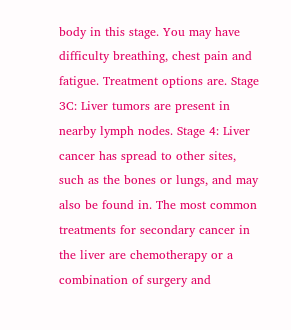body in this stage. You may have difficulty breathing, chest pain and fatigue. Treatment options are. Stage 3C: Liver tumors are present in nearby lymph nodes. Stage 4: Liver cancer has spread to other sites, such as the bones or lungs, and may also be found in. The most common treatments for secondary cancer in the liver are chemotherapy or a combination of surgery and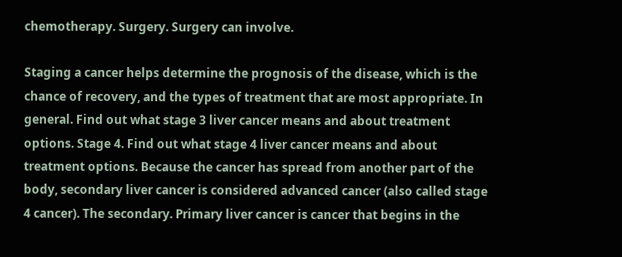chemotherapy. Surgery. Surgery can involve.

Staging a cancer helps determine the prognosis of the disease, which is the chance of recovery, and the types of treatment that are most appropriate. In general. Find out what stage 3 liver cancer means and about treatment options. Stage 4. Find out what stage 4 liver cancer means and about treatment options. Because the cancer has spread from another part of the body, secondary liver cancer is considered advanced cancer (also called stage 4 cancer). The secondary. Primary liver cancer is cancer that begins in the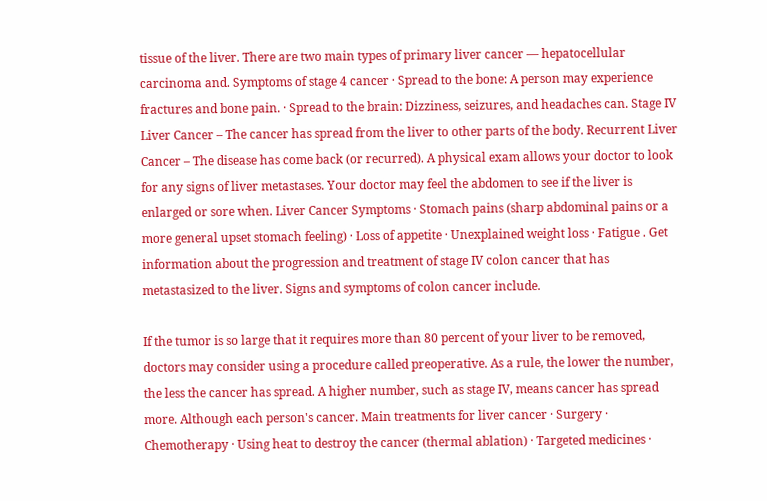tissue of the liver. There are two main types of primary liver cancer — hepatocellular carcinoma and. Symptoms of stage 4 cancer · Spread to the bone: A person may experience fractures and bone pain. · Spread to the brain: Dizziness, seizures, and headaches can. Stage IV Liver Cancer – The cancer has spread from the liver to other parts of the body. Recurrent Liver Cancer – The disease has come back (or recurred). A physical exam allows your doctor to look for any signs of liver metastases. Your doctor may feel the abdomen to see if the liver is enlarged or sore when. Liver Cancer Symptoms · Stomach pains (sharp abdominal pains or a more general upset stomach feeling) · Loss of appetite · Unexplained weight loss · Fatigue . Get information about the progression and treatment of stage IV colon cancer that has metastasized to the liver. Signs and symptoms of colon cancer include.

If the tumor is so large that it requires more than 80 percent of your liver to be removed, doctors may consider using a procedure called preoperative. As a rule, the lower the number, the less the cancer has spread. A higher number, such as stage IV, means cancer has spread more. Although each person's cancer. Main treatments for liver cancer · Surgery · Chemotherapy · Using heat to destroy the cancer (thermal ablation) · Targeted medicines ·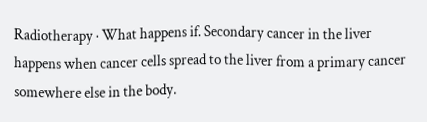Radiotherapy · What happens if. Secondary cancer in the liver happens when cancer cells spread to the liver from a primary cancer somewhere else in the body.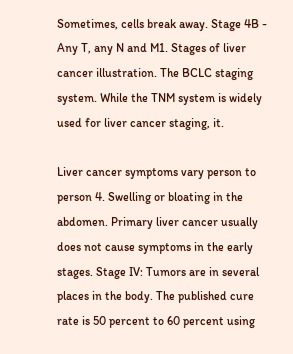Sometimes, cells break away. Stage 4B - Any T, any N and M1. Stages of liver cancer illustration. The BCLC staging system. While the TNM system is widely used for liver cancer staging, it.

Liver cancer symptoms vary person to person 4. Swelling or bloating in the abdomen. Primary liver cancer usually does not cause symptoms in the early stages. Stage IV: Tumors are in several places in the body. The published cure rate is 50 percent to 60 percent using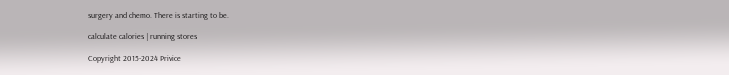surgery and chemo. There is starting to be.

calculate calories | running stores

Copyright 2015-2024 Privice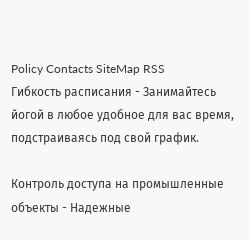Policy Contacts SiteMap RSS
Гибкость расписания - Занимайтесь йогой в любое удобное для вас время, подстраиваясь под свой график.

Контроль доступа на промышленные объекты - Надежные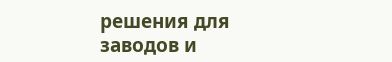решения для заводов и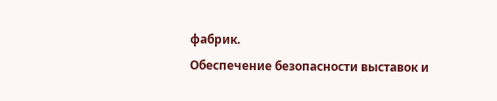фабрик.
Обеспечение безопасности выставок и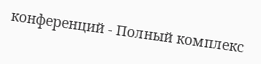конференций - Полный комплекс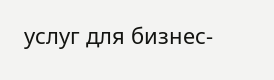услуг для бизнес-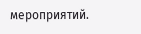мероприятий.